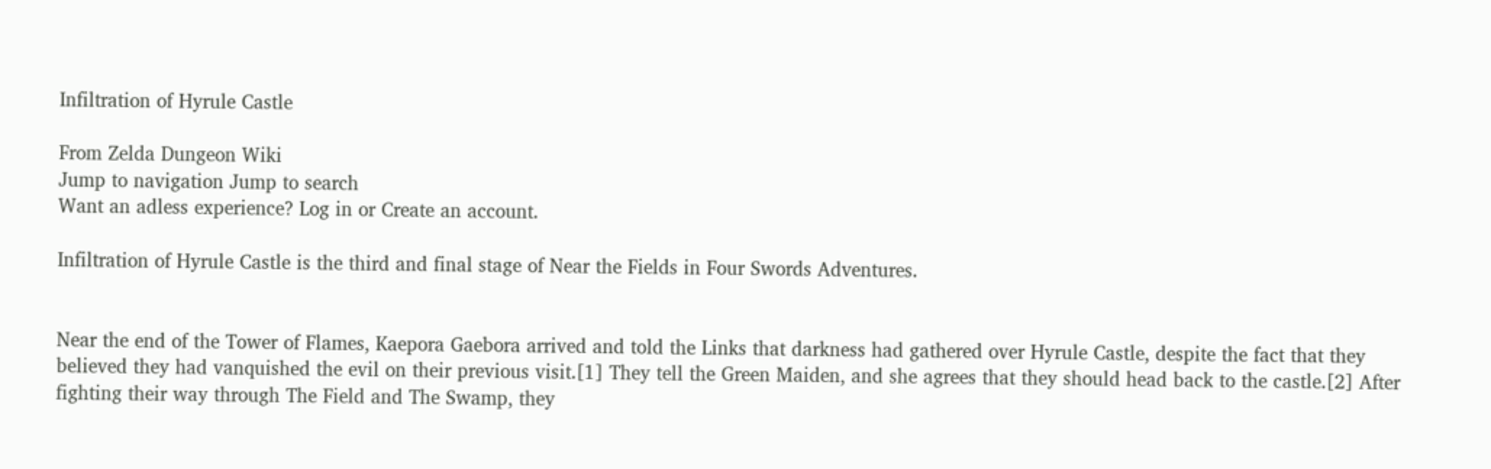Infiltration of Hyrule Castle

From Zelda Dungeon Wiki
Jump to navigation Jump to search
Want an adless experience? Log in or Create an account.

Infiltration of Hyrule Castle is the third and final stage of Near the Fields in Four Swords Adventures.


Near the end of the Tower of Flames, Kaepora Gaebora arrived and told the Links that darkness had gathered over Hyrule Castle, despite the fact that they believed they had vanquished the evil on their previous visit.[1] They tell the Green Maiden, and she agrees that they should head back to the castle.[2] After fighting their way through The Field and The Swamp, they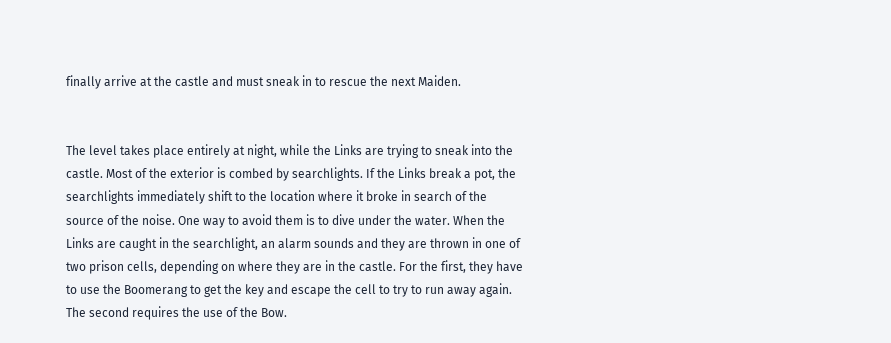finally arrive at the castle and must sneak in to rescue the next Maiden.


The level takes place entirely at night, while the Links are trying to sneak into the castle. Most of the exterior is combed by searchlights. If the Links break a pot, the searchlights immediately shift to the location where it broke in search of the source of the noise. One way to avoid them is to dive under the water. When the Links are caught in the searchlight, an alarm sounds and they are thrown in one of two prison cells, depending on where they are in the castle. For the first, they have to use the Boomerang to get the key and escape the cell to try to run away again. The second requires the use of the Bow.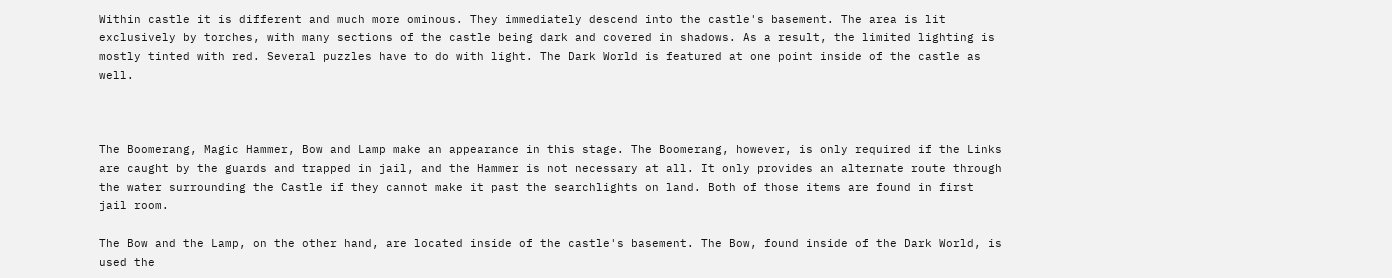Within castle it is different and much more ominous. They immediately descend into the castle's basement. The area is lit exclusively by torches, with many sections of the castle being dark and covered in shadows. As a result, the limited lighting is mostly tinted with red. Several puzzles have to do with light. The Dark World is featured at one point inside of the castle as well.



The Boomerang, Magic Hammer, Bow and Lamp make an appearance in this stage. The Boomerang, however, is only required if the Links are caught by the guards and trapped in jail, and the Hammer is not necessary at all. It only provides an alternate route through the water surrounding the Castle if they cannot make it past the searchlights on land. Both of those items are found in first jail room.

The Bow and the Lamp, on the other hand, are located inside of the castle's basement. The Bow, found inside of the Dark World, is used the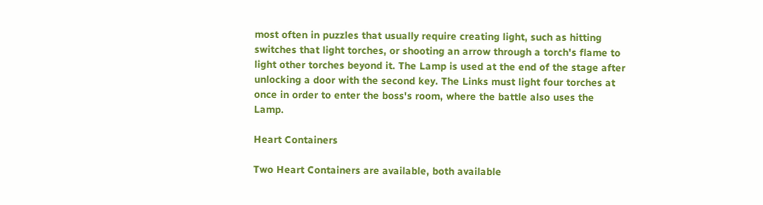most often in puzzles that usually require creating light, such as hitting switches that light torches, or shooting an arrow through a torch's flame to light other torches beyond it. The Lamp is used at the end of the stage after unlocking a door with the second key. The Links must light four torches at once in order to enter the boss's room, where the battle also uses the Lamp.

Heart Containers

Two Heart Containers are available, both available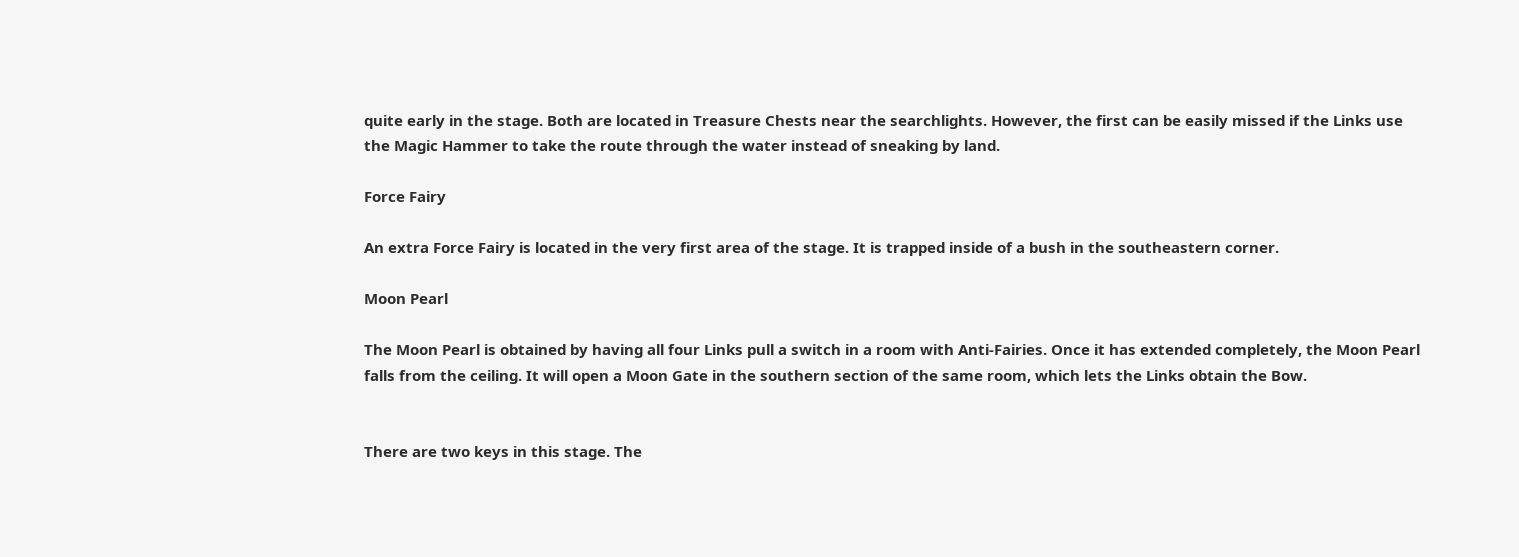quite early in the stage. Both are located in Treasure Chests near the searchlights. However, the first can be easily missed if the Links use the Magic Hammer to take the route through the water instead of sneaking by land.

Force Fairy

An extra Force Fairy is located in the very first area of the stage. It is trapped inside of a bush in the southeastern corner.

Moon Pearl

The Moon Pearl is obtained by having all four Links pull a switch in a room with Anti-Fairies. Once it has extended completely, the Moon Pearl falls from the ceiling. It will open a Moon Gate in the southern section of the same room, which lets the Links obtain the Bow.


There are two keys in this stage. The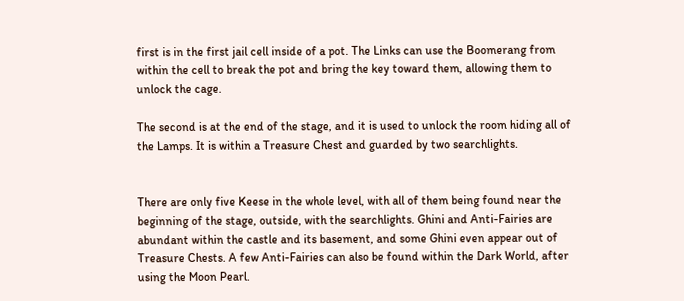first is in the first jail cell inside of a pot. The Links can use the Boomerang from within the cell to break the pot and bring the key toward them, allowing them to unlock the cage.

The second is at the end of the stage, and it is used to unlock the room hiding all of the Lamps. It is within a Treasure Chest and guarded by two searchlights.


There are only five Keese in the whole level, with all of them being found near the beginning of the stage, outside, with the searchlights. Ghini and Anti-Fairies are abundant within the castle and its basement, and some Ghini even appear out of Treasure Chests. A few Anti-Fairies can also be found within the Dark World, after using the Moon Pearl.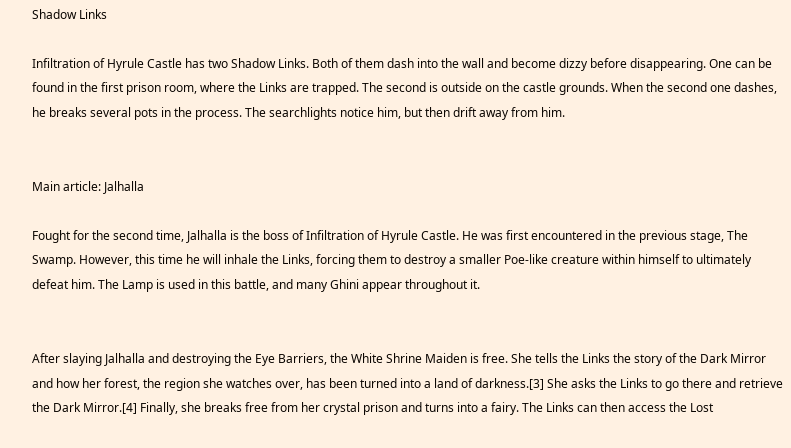Shadow Links

Infiltration of Hyrule Castle has two Shadow Links. Both of them dash into the wall and become dizzy before disappearing. One can be found in the first prison room, where the Links are trapped. The second is outside on the castle grounds. When the second one dashes, he breaks several pots in the process. The searchlights notice him, but then drift away from him.


Main article: Jalhalla

Fought for the second time, Jalhalla is the boss of Infiltration of Hyrule Castle. He was first encountered in the previous stage, The Swamp. However, this time he will inhale the Links, forcing them to destroy a smaller Poe-like creature within himself to ultimately defeat him. The Lamp is used in this battle, and many Ghini appear throughout it.


After slaying Jalhalla and destroying the Eye Barriers, the White Shrine Maiden is free. She tells the Links the story of the Dark Mirror and how her forest, the region she watches over, has been turned into a land of darkness.[3] She asks the Links to go there and retrieve the Dark Mirror.[4] Finally, she breaks free from her crystal prison and turns into a fairy. The Links can then access the Lost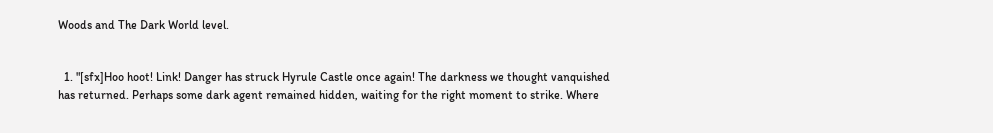Woods and The Dark World level.


  1. "[sfx]Hoo hoot! Link! Danger has struck Hyrule Castle once again! The darkness we thought vanquished has returned. Perhaps some dark agent remained hidden, waiting for the right moment to strike. Where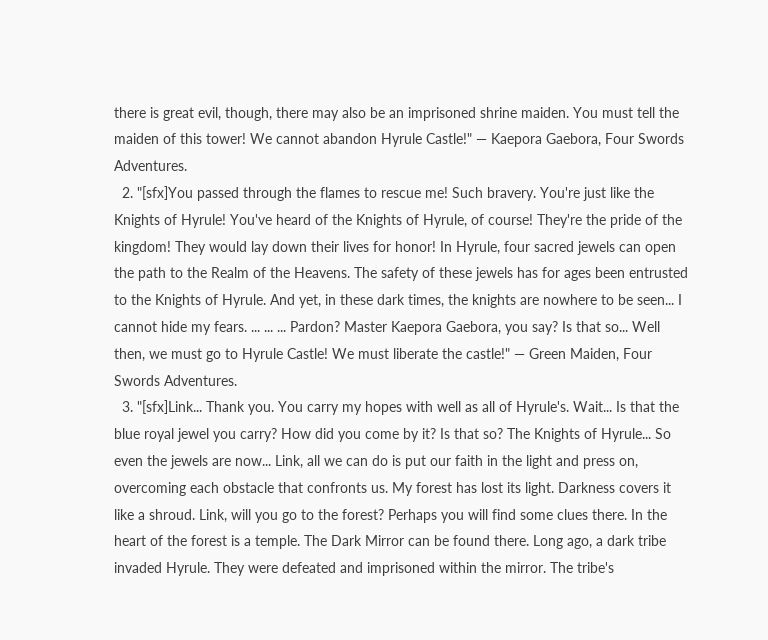there is great evil, though, there may also be an imprisoned shrine maiden. You must tell the maiden of this tower! We cannot abandon Hyrule Castle!" — Kaepora Gaebora, Four Swords Adventures.
  2. "[sfx]You passed through the flames to rescue me! Such bravery. You're just like the Knights of Hyrule! You've heard of the Knights of Hyrule, of course! They're the pride of the kingdom! They would lay down their lives for honor! In Hyrule, four sacred jewels can open the path to the Realm of the Heavens. The safety of these jewels has for ages been entrusted to the Knights of Hyrule. And yet, in these dark times, the knights are nowhere to be seen... I cannot hide my fears. ... ... ... Pardon? Master Kaepora Gaebora, you say? Is that so... Well then, we must go to Hyrule Castle! We must liberate the castle!" — Green Maiden, Four Swords Adventures.
  3. "[sfx]Link... Thank you. You carry my hopes with well as all of Hyrule's. Wait... Is that the blue royal jewel you carry? How did you come by it? Is that so? The Knights of Hyrule... So even the jewels are now... Link, all we can do is put our faith in the light and press on, overcoming each obstacle that confronts us. My forest has lost its light. Darkness covers it like a shroud. Link, will you go to the forest? Perhaps you will find some clues there. In the heart of the forest is a temple. The Dark Mirror can be found there. Long ago, a dark tribe invaded Hyrule. They were defeated and imprisoned within the mirror. The tribe's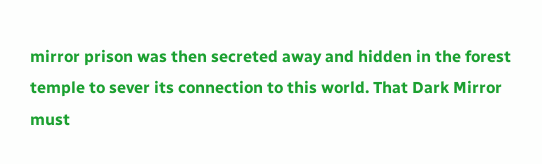mirror prison was then secreted away and hidden in the forest temple to sever its connection to this world. That Dark Mirror must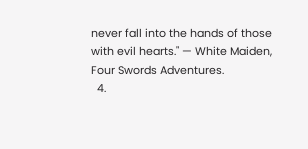never fall into the hands of those with evil hearts." — White Maiden, Four Swords Adventures.
  4.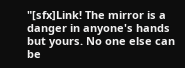"[sfx]Link! The mirror is a danger in anyone's hands but yours. No one else can be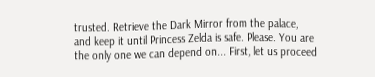trusted. Retrieve the Dark Mirror from the palace, and keep it until Princess Zelda is safe. Please. You are the only one we can depend on... First, let us proceed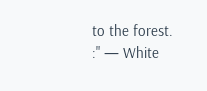to the forest. :" — White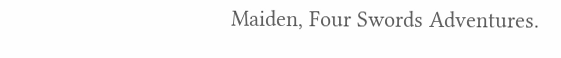Maiden, Four Swords Adventures.